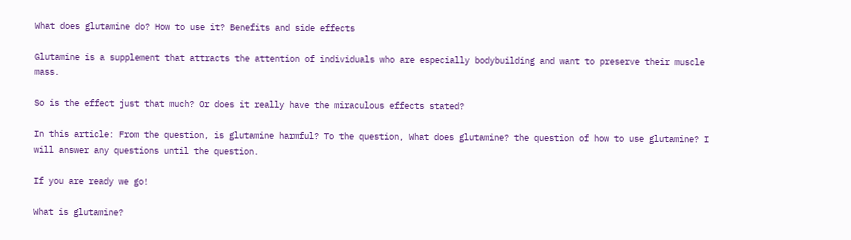What does glutamine do? How to use it? Benefits and side effects

Glutamine is a supplement that attracts the attention of individuals who are especially bodybuilding and want to preserve their muscle mass.

So is the effect just that much? Or does it really have the miraculous effects stated?

In this article: From the question, is glutamine harmful? To the question, What does glutamine? the question of how to use glutamine? I will answer any questions until the question.

If you are ready we go!

What is glutamine?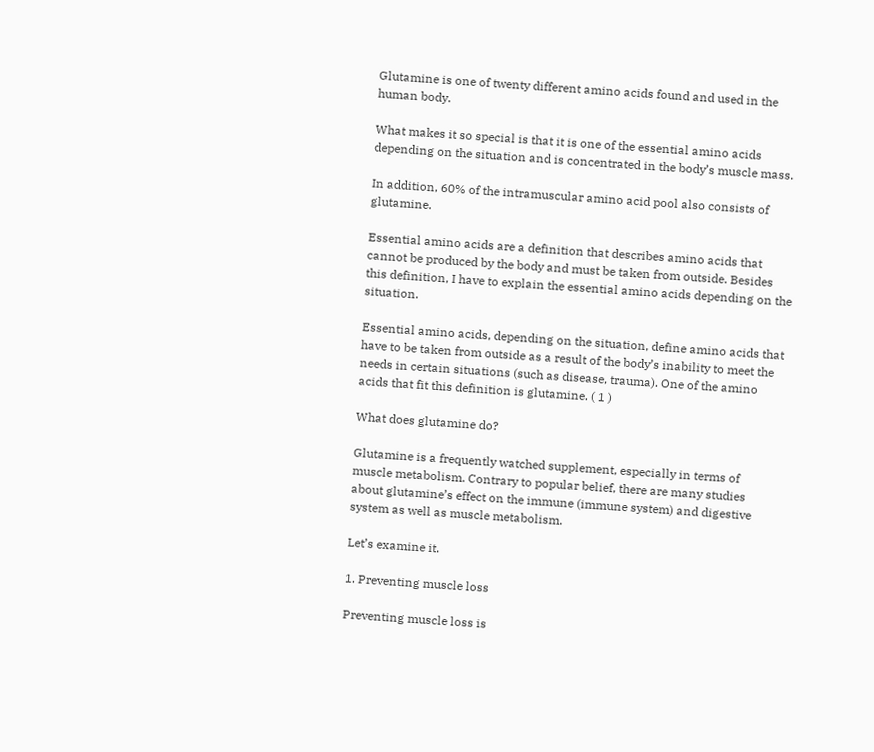Glutamine is one of twenty different amino acids found and used in the human body.

What makes it so special is that it is one of the essential amino acids depending on the situation and is concentrated in the body’s muscle mass.

In addition, 60% of the intramuscular amino acid pool also consists of glutamine.

Essential amino acids are a definition that describes amino acids that cannot be produced by the body and must be taken from outside. Besides this definition, I have to explain the essential amino acids depending on the situation.

Essential amino acids, depending on the situation, define amino acids that have to be taken from outside as a result of the body’s inability to meet the needs in certain situations (such as disease, trauma). One of the amino acids that fit this definition is glutamine. ( 1 )

What does glutamine do?

Glutamine is a frequently watched supplement, especially in terms of muscle metabolism. Contrary to popular belief, there are many studies about glutamine’s effect on the immune (immune system) and digestive system as well as muscle metabolism.

Let’s examine it.

1. Preventing muscle loss

Preventing muscle loss is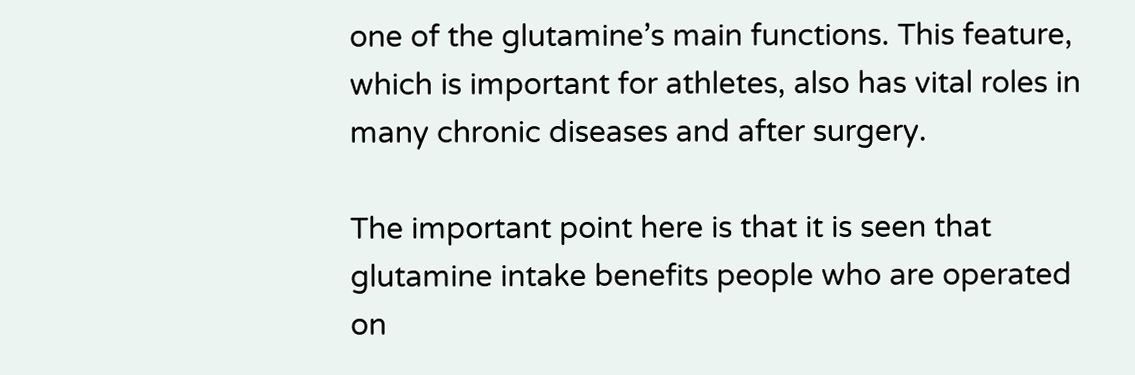one of the glutamine’s main functions. This feature, which is important for athletes, also has vital roles in many chronic diseases and after surgery.

The important point here is that it is seen that glutamine intake benefits people who are operated on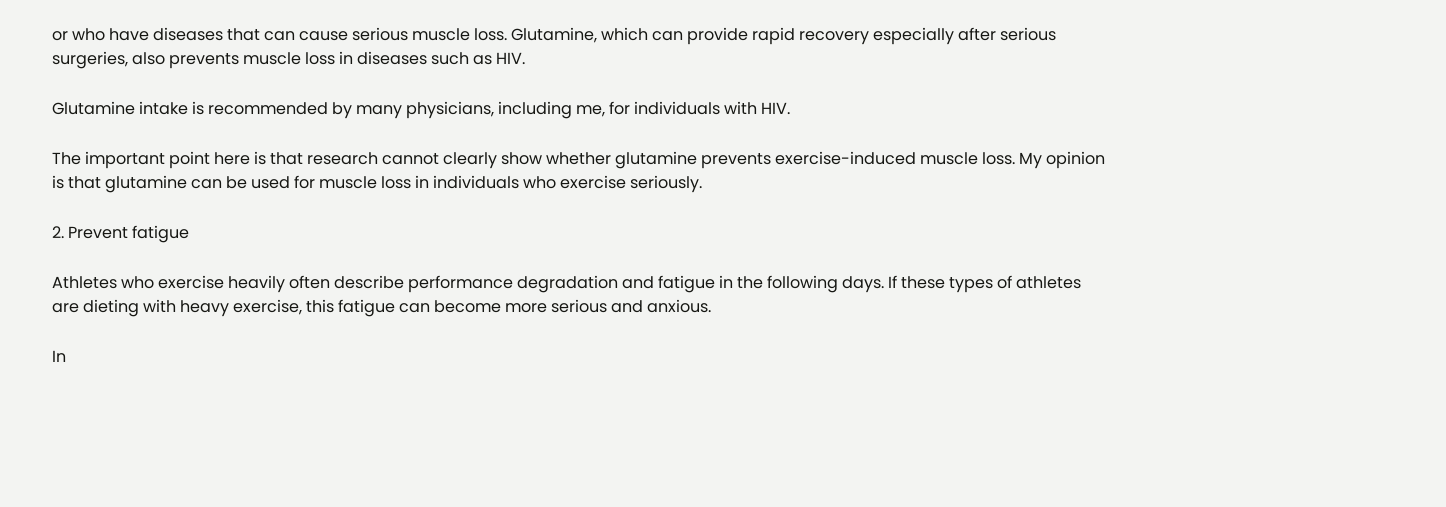or who have diseases that can cause serious muscle loss. Glutamine, which can provide rapid recovery especially after serious surgeries, also prevents muscle loss in diseases such as HIV.

Glutamine intake is recommended by many physicians, including me, for individuals with HIV.

The important point here is that research cannot clearly show whether glutamine prevents exercise-induced muscle loss. My opinion is that glutamine can be used for muscle loss in individuals who exercise seriously.

2. Prevent fatigue

Athletes who exercise heavily often describe performance degradation and fatigue in the following days. If these types of athletes are dieting with heavy exercise, this fatigue can become more serious and anxious.

In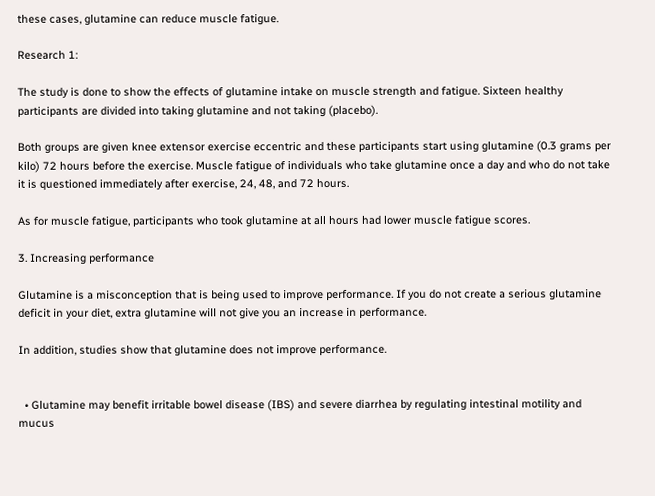these cases, glutamine can reduce muscle fatigue.

Research 1:

The study is done to show the effects of glutamine intake on muscle strength and fatigue. Sixteen healthy participants are divided into taking glutamine and not taking (placebo).

Both groups are given knee extensor exercise eccentric and these participants start using glutamine (0.3 grams per kilo) 72 hours before the exercise. Muscle fatigue of individuals who take glutamine once a day and who do not take it is questioned immediately after exercise, 24, 48, and 72 hours.

As for muscle fatigue, participants who took glutamine at all hours had lower muscle fatigue scores.

3. Increasing performance

Glutamine is a misconception that is being used to improve performance. If you do not create a serious glutamine deficit in your diet, extra glutamine will not give you an increase in performance.

In addition, studies show that glutamine does not improve performance.


  • Glutamine may benefit irritable bowel disease (IBS) and severe diarrhea by regulating intestinal motility and mucus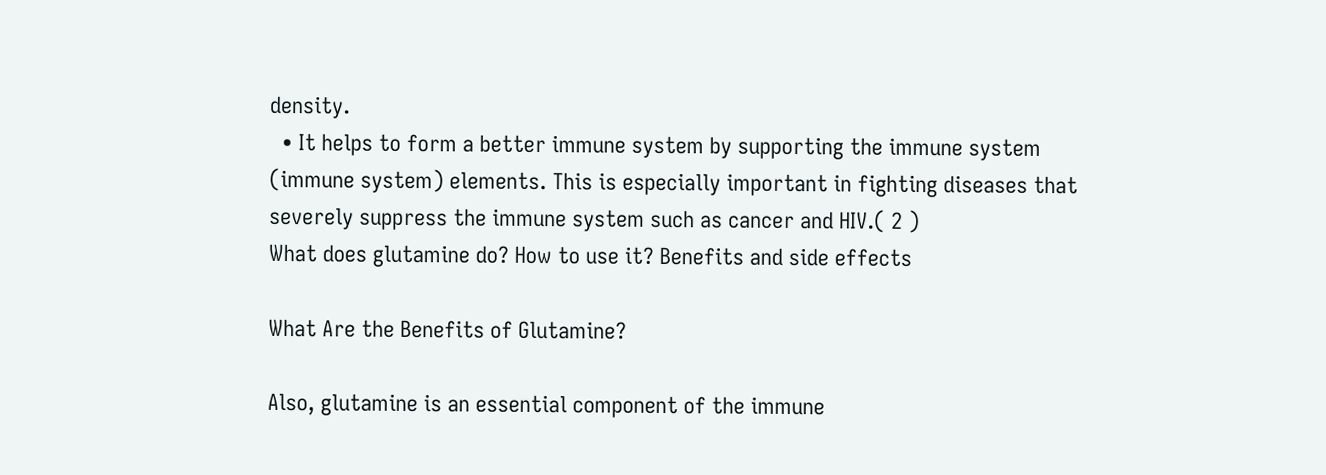density.
  • It helps to form a better immune system by supporting the immune system (immune system) elements. This is especially important in fighting diseases that severely suppress the immune system such as cancer and HIV.( 2 )
What does glutamine do? How to use it? Benefits and side effects

What Are the Benefits of Glutamine?

Also, glutamine is an essential component of the immune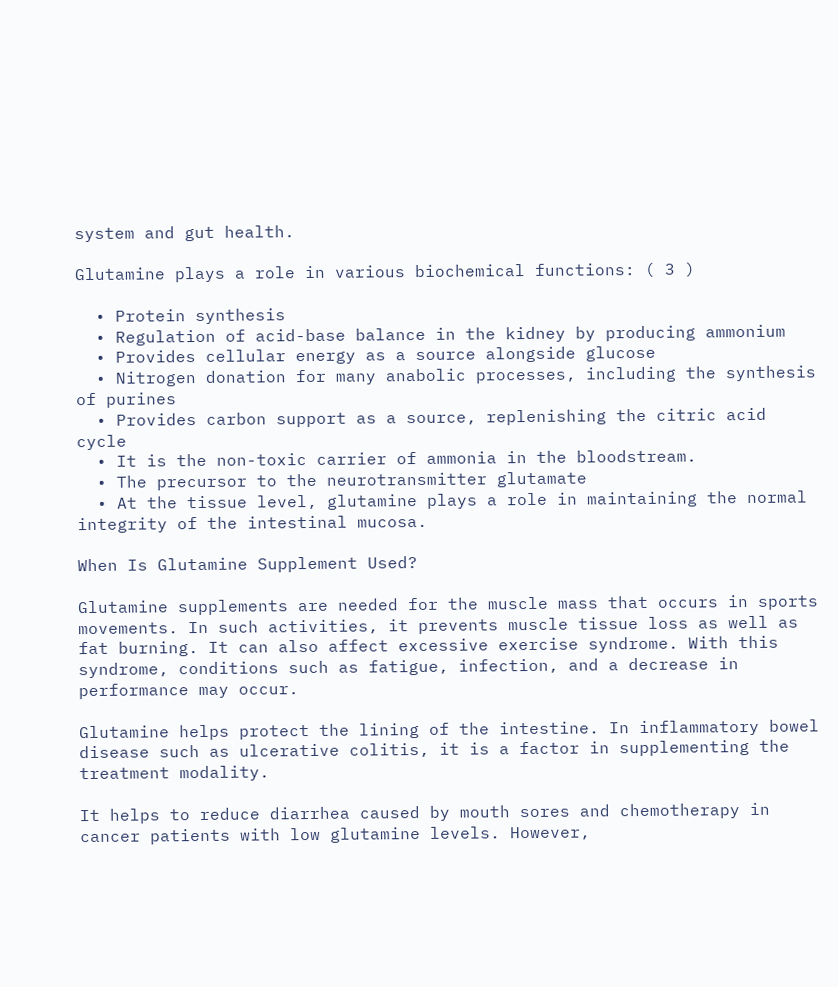system and gut health.

Glutamine plays a role in various biochemical functions: ( 3 )

  • Protein synthesis
  • Regulation of acid-base balance in the kidney by producing ammonium
  • Provides cellular energy as a source alongside glucose
  • Nitrogen donation for many anabolic processes, including the synthesis of purines
  • Provides carbon support as a source, replenishing the citric acid cycle
  • It is the non-toxic carrier of ammonia in the bloodstream.
  • The precursor to the neurotransmitter glutamate
  • At the tissue level, glutamine plays a role in maintaining the normal integrity of the intestinal mucosa.

When Is Glutamine Supplement Used?

Glutamine supplements are needed for the muscle mass that occurs in sports movements. In such activities, it prevents muscle tissue loss as well as fat burning. It can also affect excessive exercise syndrome. With this syndrome, conditions such as fatigue, infection, and a decrease in performance may occur.

Glutamine helps protect the lining of the intestine. In inflammatory bowel disease such as ulcerative colitis, it is a factor in supplementing the treatment modality.

It helps to reduce diarrhea caused by mouth sores and chemotherapy in cancer patients with low glutamine levels. However,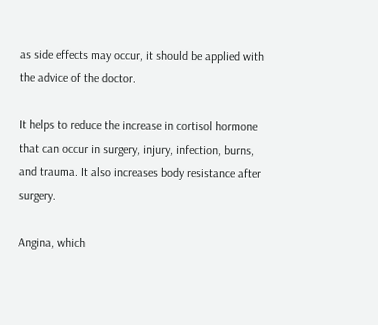as side effects may occur, it should be applied with the advice of the doctor.

It helps to reduce the increase in cortisol hormone that can occur in surgery, injury, infection, burns, and trauma. It also increases body resistance after surgery.

Angina, which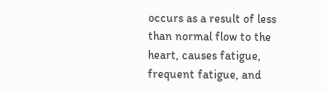occurs as a result of less than normal flow to the heart, causes fatigue, frequent fatigue, and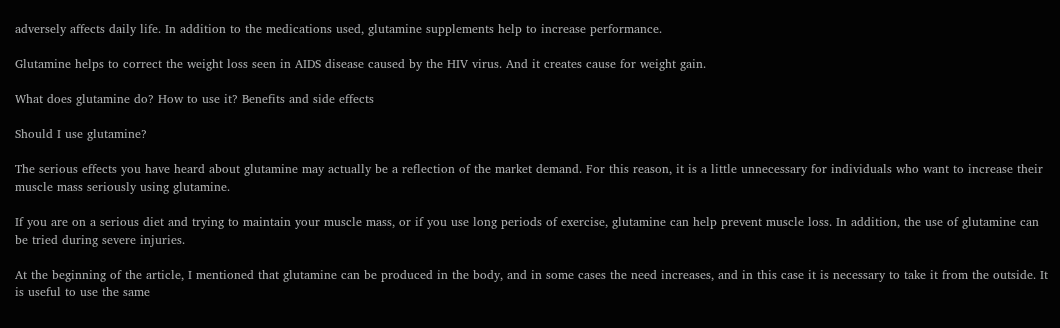adversely affects daily life. In addition to the medications used, glutamine supplements help to increase performance.

Glutamine helps to correct the weight loss seen in AIDS disease caused by the HIV virus. And it creates cause for weight gain.

What does glutamine do? How to use it? Benefits and side effects

Should I use glutamine?

The serious effects you have heard about glutamine may actually be a reflection of the market demand. For this reason, it is a little unnecessary for individuals who want to increase their muscle mass seriously using glutamine.

If you are on a serious diet and trying to maintain your muscle mass, or if you use long periods of exercise, glutamine can help prevent muscle loss. In addition, the use of glutamine can be tried during severe injuries.

At the beginning of the article, I mentioned that glutamine can be produced in the body, and in some cases the need increases, and in this case it is necessary to take it from the outside. It is useful to use the same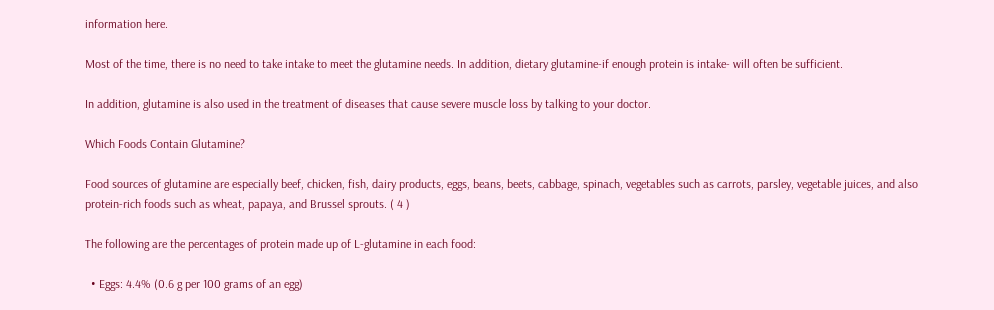information here.

Most of the time, there is no need to take intake to meet the glutamine needs. In addition, dietary glutamine-if enough protein is intake- will often be sufficient.

In addition, glutamine is also used in the treatment of diseases that cause severe muscle loss by talking to your doctor.

Which Foods Contain Glutamine?

Food sources of glutamine are especially beef, chicken, fish, dairy products, eggs, beans, beets, cabbage, spinach, vegetables such as carrots, parsley, vegetable juices, and also protein-rich foods such as wheat, papaya, and Brussel sprouts. ( 4 )

The following are the percentages of protein made up of L-glutamine in each food:

  • Eggs: 4.4% (0.6 g per 100 grams of an egg)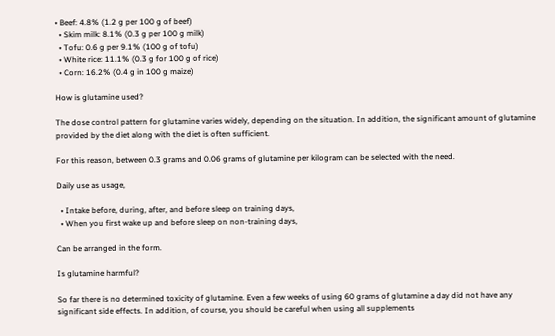• Beef: 4.8% (1.2 g per 100 g of beef)
  • Skim milk: 8.1% (0.3 g per 100 g milk)
  • Tofu: 0.6 g per 9.1% (100 g of tofu)
  • White rice: 11.1% (0.3 g for 100 g of rice)
  • Corn: 16.2% (0.4 g in 100 g maize)

How is glutamine used?

The dose control pattern for glutamine varies widely, depending on the situation. In addition, the significant amount of glutamine provided by the diet along with the diet is often sufficient.

For this reason, between 0.3 grams and 0.06 grams of glutamine per kilogram can be selected with the need.

Daily use as usage,

  • Intake before, during, after, and before sleep on training days,
  • When you first wake up and before sleep on non-training days,

Can be arranged in the form.

Is glutamine harmful?

So far there is no determined toxicity of glutamine. Even a few weeks of using 60 grams of glutamine a day did not have any significant side effects. In addition, of course, you should be careful when using all supplements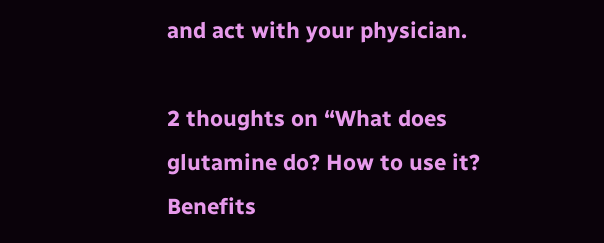and act with your physician.

2 thoughts on “What does glutamine do? How to use it? Benefits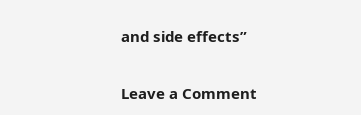and side effects”

Leave a Comment